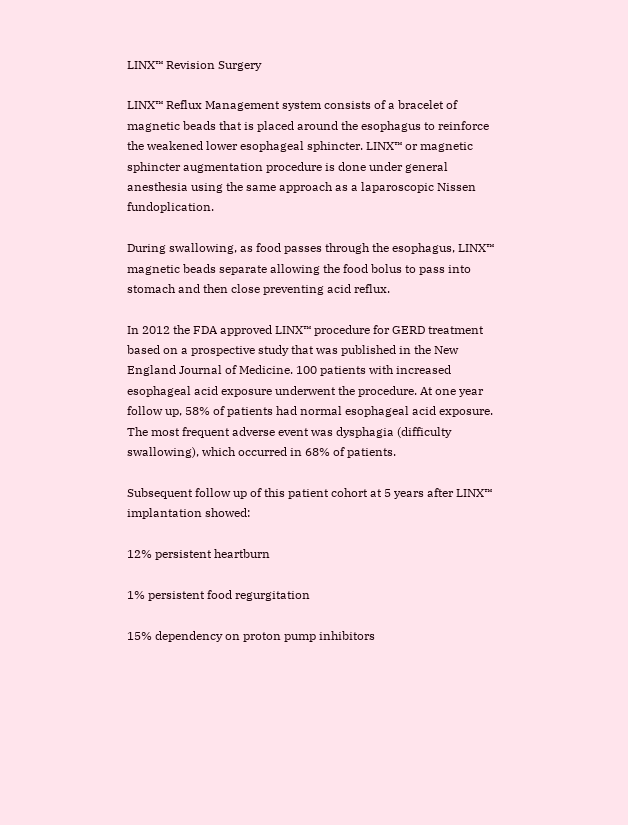LINX™ Revision Surgery

LINX™ Reflux Management system consists of a bracelet of magnetic beads that is placed around the esophagus to reinforce the weakened lower esophageal sphincter. LINX™ or magnetic sphincter augmentation procedure is done under general anesthesia using the same approach as a laparoscopic Nissen fundoplication.

During swallowing, as food passes through the esophagus, LINX™ magnetic beads separate allowing the food bolus to pass into stomach and then close preventing acid reflux.

In 2012 the FDA approved LINX™ procedure for GERD treatment based on a prospective study that was published in the New England Journal of Medicine. 100 patients with increased esophageal acid exposure underwent the procedure. At one year follow up, 58% of patients had normal esophageal acid exposure. The most frequent adverse event was dysphagia (difficulty swallowing), which occurred in 68% of patients.

Subsequent follow up of this patient cohort at 5 years after LINX™ implantation showed:

12% persistent heartburn

1% persistent food regurgitation

15% dependency on proton pump inhibitors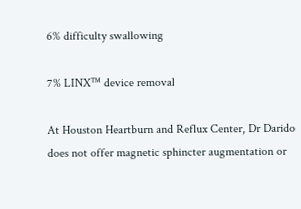6% difficulty swallowing

7% LINX™ device removal

At Houston Heartburn and Reflux Center, Dr Darido does not offer magnetic sphincter augmentation or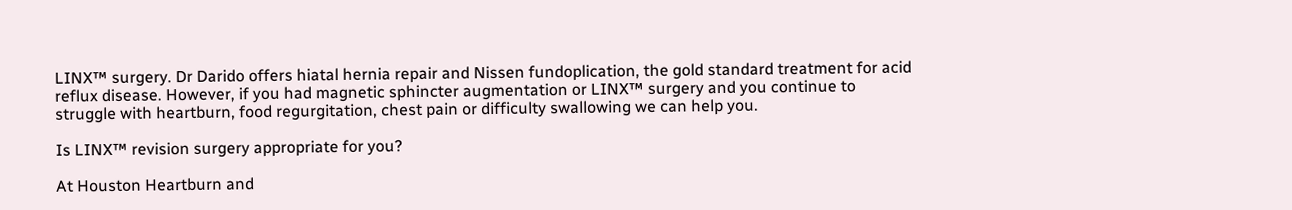LINX™ surgery. Dr Darido offers hiatal hernia repair and Nissen fundoplication, the gold standard treatment for acid reflux disease. However, if you had magnetic sphincter augmentation or LINX™ surgery and you continue to struggle with heartburn, food regurgitation, chest pain or difficulty swallowing we can help you.

Is LINX™ revision surgery appropriate for you?

At Houston Heartburn and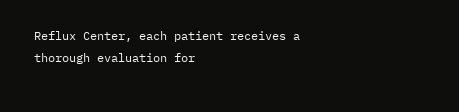Reflux Center, each patient receives a thorough evaluation for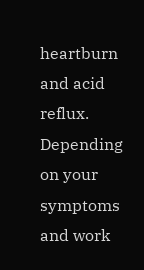heartburn and acid reflux. Depending on your symptoms and work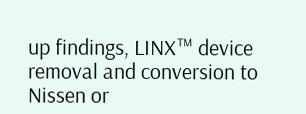up findings, LINX™ device removal and conversion to Nissen or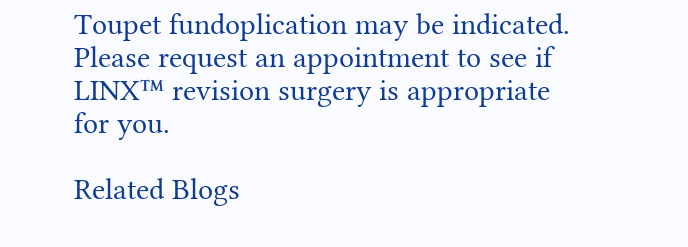Toupet fundoplication may be indicated. Please request an appointment to see if LINX™ revision surgery is appropriate for you.

Related Blogs